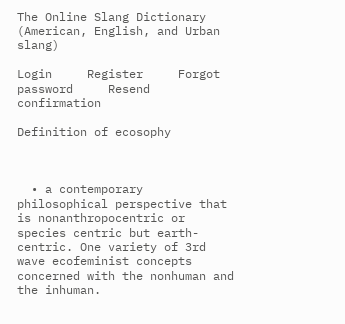The Online Slang Dictionary
(American, English, and Urban slang)

Login     Register     Forgot password     Resend confirmation

Definition of ecosophy



  • a contemporary philosophical perspective that is nonanthropocentric or species centric but earth-centric. One variety of 3rd wave ecofeminist concepts concerned with the nonhuman and the inhuman.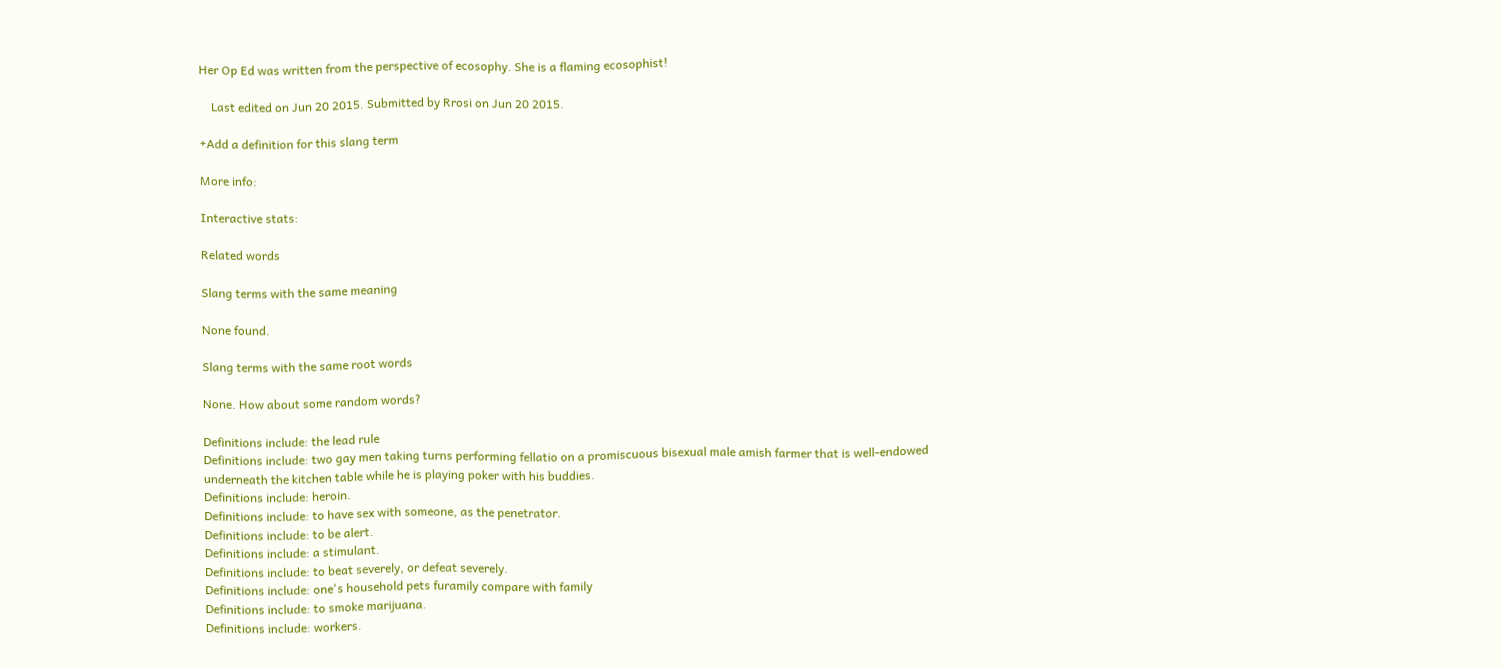Her Op Ed was written from the perspective of ecosophy. She is a flaming ecosophist!

    Last edited on Jun 20 2015. Submitted by Rrosi on Jun 20 2015.

+Add a definition for this slang term

More info:

Interactive stats:

Related words

Slang terms with the same meaning

None found.

Slang terms with the same root words

None. How about some random words?

Definitions include: the lead rule
Definitions include: two gay men taking turns performing fellatio on a promiscuous bisexual male amish farmer that is well-endowed underneath the kitchen table while he is playing poker with his buddies.
Definitions include: heroin.
Definitions include: to have sex with someone, as the penetrator.
Definitions include: to be alert.
Definitions include: a stimulant.
Definitions include: to beat severely, or defeat severely.
Definitions include: one's household pets furamily compare with family
Definitions include: to smoke marijuana.
Definitions include: workers.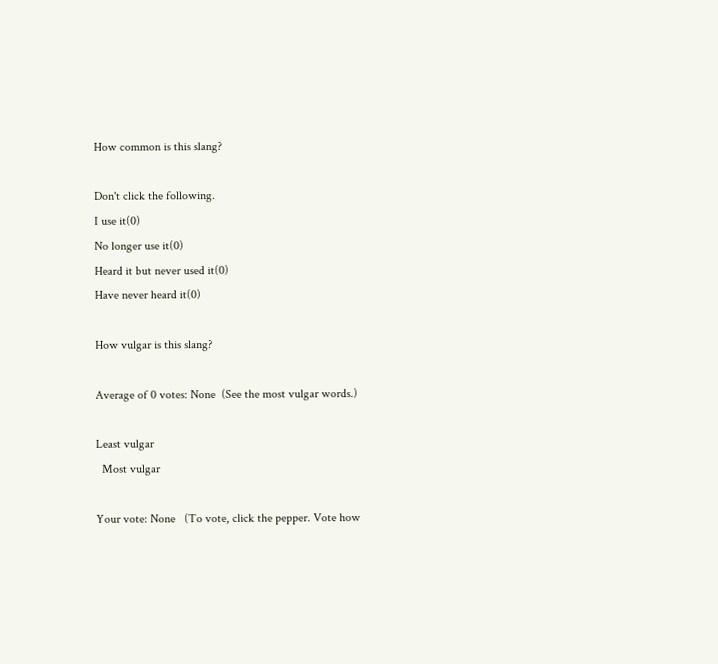How common is this slang?

Don't click the following.
I use it(0)
No longer use it(0)
Heard it but never used it(0)
Have never heard it(0)

How vulgar is this slang?

Average of 0 votes: None  (See the most vulgar words.)

Least vulgar
  Most vulgar

Your vote: None   (To vote, click the pepper. Vote how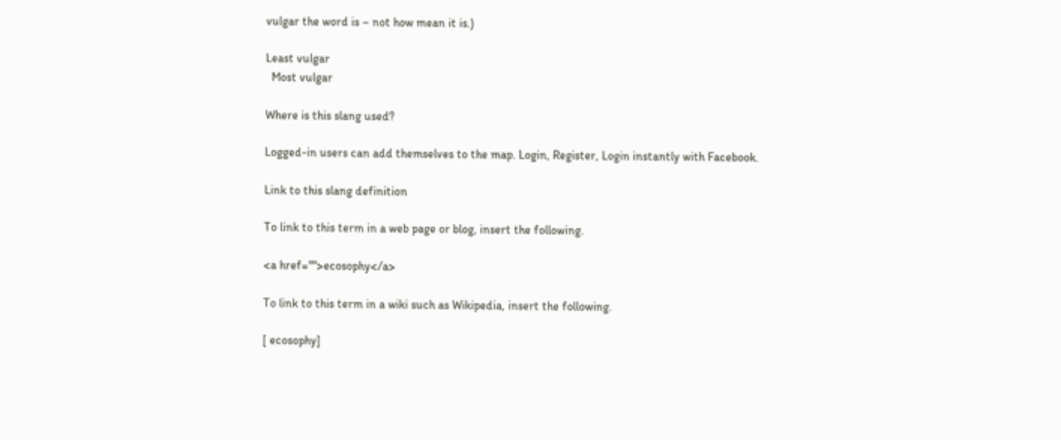vulgar the word is – not how mean it is.)

Least vulgar
  Most vulgar

Where is this slang used?

Logged-in users can add themselves to the map. Login, Register, Login instantly with Facebook.

Link to this slang definition

To link to this term in a web page or blog, insert the following.

<a href="">ecosophy</a>

To link to this term in a wiki such as Wikipedia, insert the following.

[ ecosophy]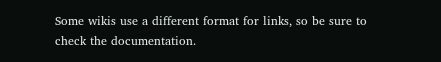Some wikis use a different format for links, so be sure to check the documentation.